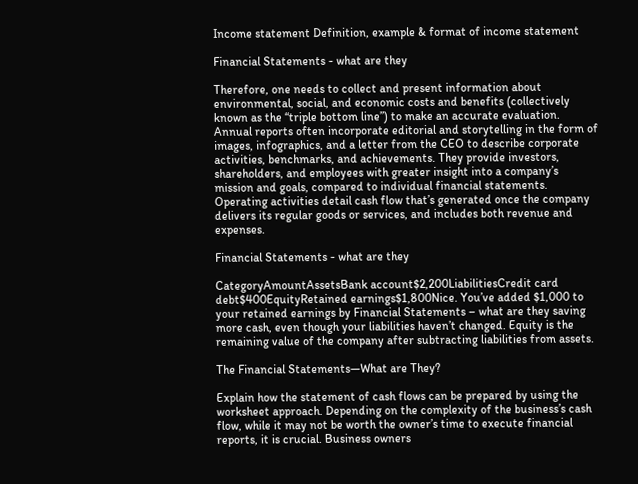Income statement Definition, example & format of income statement

Financial Statements - what are they

Therefore, one needs to collect and present information about environmental, social, and economic costs and benefits (collectively known as the “triple bottom line”) to make an accurate evaluation. Annual reports often incorporate editorial and storytelling in the form of images, infographics, and a letter from the CEO to describe corporate activities, benchmarks, and achievements. They provide investors, shareholders, and employees with greater insight into a company’s mission and goals, compared to individual financial statements. Operating activities detail cash flow that’s generated once the company delivers its regular goods or services, and includes both revenue and expenses.

Financial Statements - what are they

CategoryAmountAssetsBank account$2,200LiabilitiesCredit card debt$400EquityRetained earnings$1,800Nice. You’ve added $1,000 to your retained earnings by Financial Statements – what are they saving more cash, even though your liabilities haven’t changed. Equity is the remaining value of the company after subtracting liabilities from assets.

The Financial Statements—What are They?

Explain how the statement of cash flows can be prepared by using the worksheet approach. Depending on the complexity of the business’s cash flow, while it may not be worth the owner’s time to execute financial reports, it is crucial. Business owners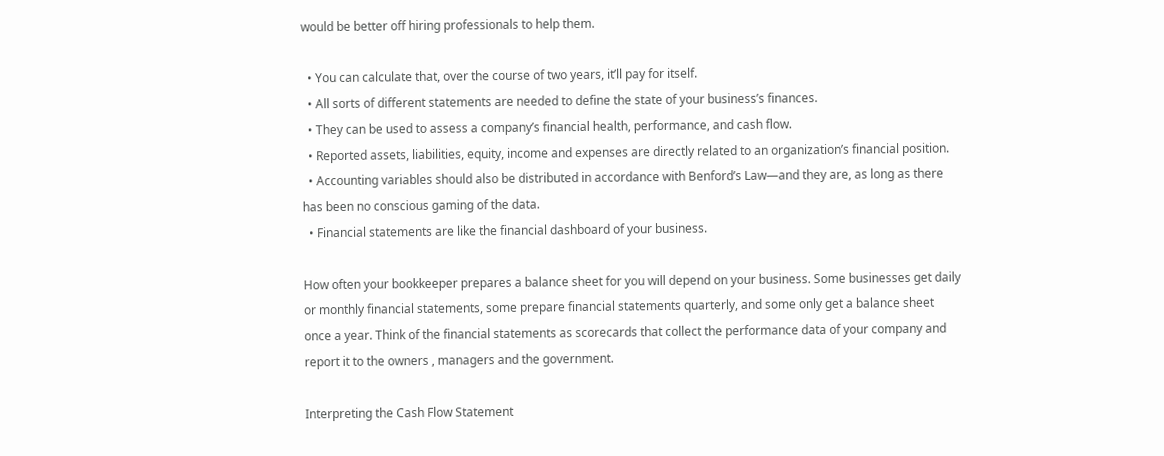would be better off hiring professionals to help them.

  • You can calculate that, over the course of two years, it’ll pay for itself.
  • All sorts of different statements are needed to define the state of your business’s finances.
  • They can be used to assess a company’s financial health, performance, and cash flow.
  • Reported assets, liabilities, equity, income and expenses are directly related to an organization’s financial position.
  • Accounting variables should also be distributed in accordance with Benford’s Law—and they are, as long as there has been no conscious gaming of the data.
  • Financial statements are like the financial dashboard of your business.

How often your bookkeeper prepares a balance sheet for you will depend on your business. Some businesses get daily or monthly financial statements, some prepare financial statements quarterly, and some only get a balance sheet once a year. Think of the financial statements as scorecards that collect the performance data of your company and report it to the owners , managers and the government.

Interpreting the Cash Flow Statement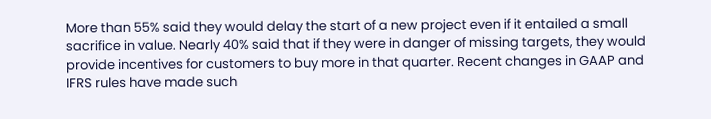More than 55% said they would delay the start of a new project even if it entailed a small sacrifice in value. Nearly 40% said that if they were in danger of missing targets, they would provide incentives for customers to buy more in that quarter. Recent changes in GAAP and IFRS rules have made such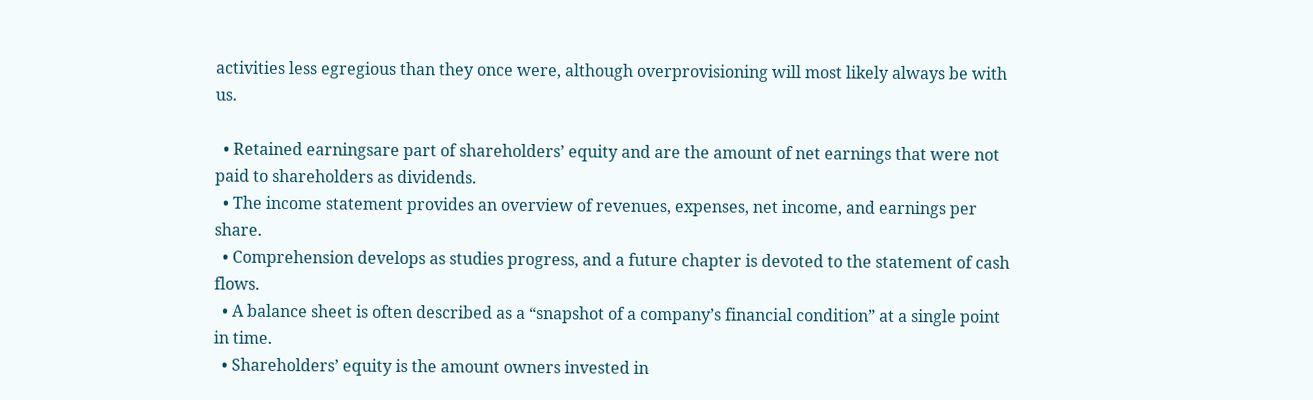activities less egregious than they once were, although overprovisioning will most likely always be with us.

  • Retained earningsare part of shareholders’ equity and are the amount of net earnings that were not paid to shareholders as dividends.
  • The income statement provides an overview of revenues, expenses, net income, and earnings per share.
  • Comprehension develops as studies progress, and a future chapter is devoted to the statement of cash flows.
  • A balance sheet is often described as a “snapshot of a company’s financial condition” at a single point in time.
  • Shareholders’ equity is the amount owners invested in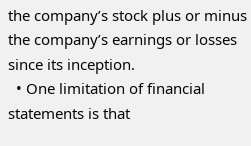the company’s stock plus or minus the company’s earnings or losses since its inception.
  • One limitation of financial statements is that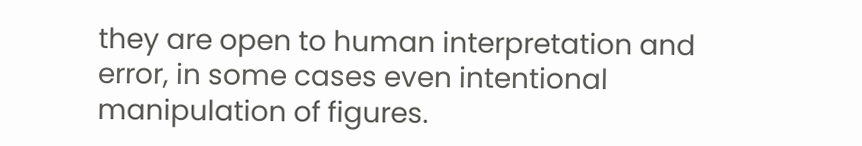they are open to human interpretation and error, in some cases even intentional manipulation of figures.